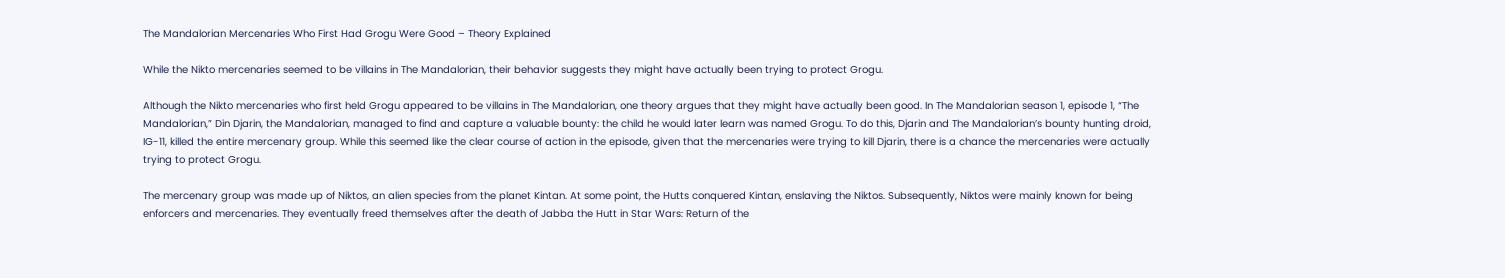The Mandalorian Mercenaries Who First Had Grogu Were Good – Theory Explained

While the Nikto mercenaries seemed to be villains in The Mandalorian, their behavior suggests they might have actually been trying to protect Grogu.

Although the Nikto mercenaries who first held Grogu appeared to be villains in The Mandalorian, one theory argues that they might have actually been good. In The Mandalorian season 1, episode 1, “The Mandalorian,” Din Djarin, the Mandalorian, managed to find and capture a valuable bounty: the child he would later learn was named Grogu. To do this, Djarin and The Mandalorian’s bounty hunting droid, IG-11, killed the entire mercenary group. While this seemed like the clear course of action in the episode, given that the mercenaries were trying to kill Djarin, there is a chance the mercenaries were actually trying to protect Grogu.

The mercenary group was made up of Niktos, an alien species from the planet Kintan. At some point, the Hutts conquered Kintan, enslaving the Niktos. Subsequently, Niktos were mainly known for being enforcers and mercenaries. They eventually freed themselves after the death of Jabba the Hutt in Star Wars: Return of the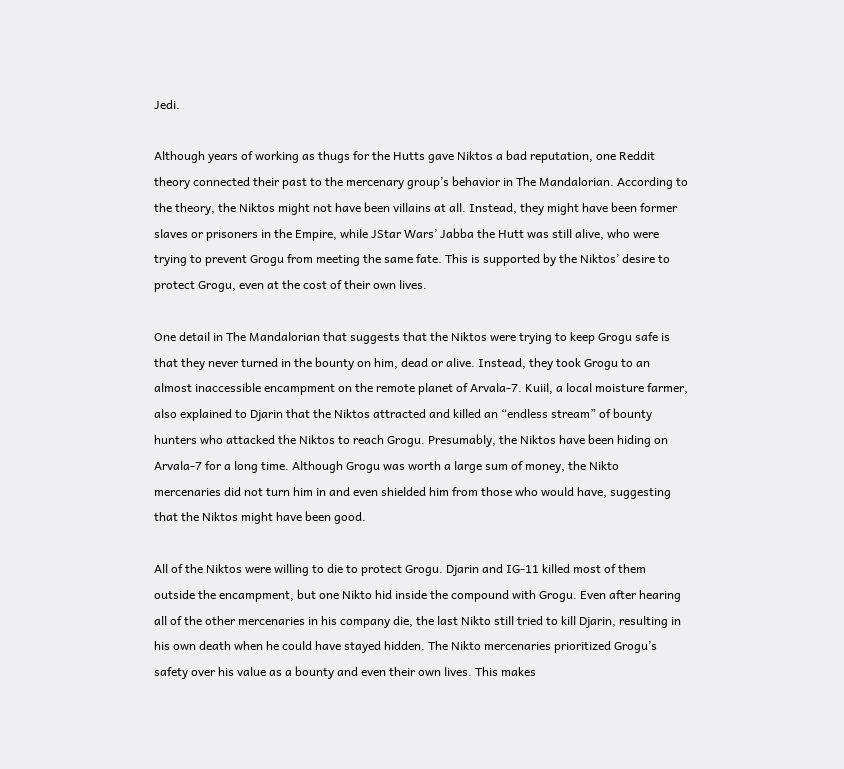Jedi.

Although years of working as thugs for the Hutts gave Niktos a bad reputation, one Reddit theory connected their past to the mercenary group’s behavior in The Mandalorian. According to the theory, the Niktos might not have been villains at all. Instead, they might have been former slaves or prisoners in the Empire, while JStar Wars’ Jabba the Hutt was still alive, who were trying to prevent Grogu from meeting the same fate. This is supported by the Niktos’ desire to protect Grogu, even at the cost of their own lives.

One detail in The Mandalorian that suggests that the Niktos were trying to keep Grogu safe is that they never turned in the bounty on him, dead or alive. Instead, they took Grogu to an almost inaccessible encampment on the remote planet of Arvala-7. Kuiil, a local moisture farmer, also explained to Djarin that the Niktos attracted and killed an “endless stream” of bounty hunters who attacked the Niktos to reach Grogu. Presumably, the Niktos have been hiding on Arvala-7 for a long time. Although Grogu was worth a large sum of money, the Nikto mercenaries did not turn him in and even shielded him from those who would have, suggesting that the Niktos might have been good.

All of the Niktos were willing to die to protect Grogu. Djarin and IG-11 killed most of them outside the encampment, but one Nikto hid inside the compound with Grogu. Even after hearing all of the other mercenaries in his company die, the last Nikto still tried to kill Djarin, resulting in his own death when he could have stayed hidden. The Nikto mercenaries prioritized Grogu’s safety over his value as a bounty and even their own lives. This makes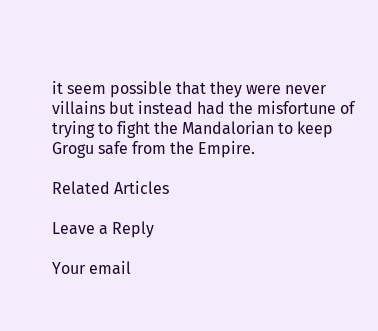it seem possible that they were never villains but instead had the misfortune of trying to fight the Mandalorian to keep Grogu safe from the Empire.

Related Articles

Leave a Reply

Your email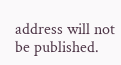address will not be published.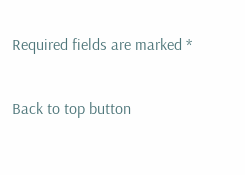Required fields are marked *

Back to top button